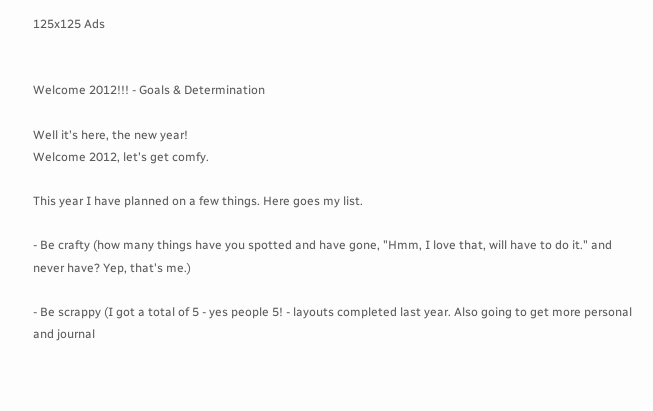125x125 Ads


Welcome 2012!!! - Goals & Determination

Well it's here, the new year!
Welcome 2012, let's get comfy.

This year I have planned on a few things. Here goes my list.

- Be crafty (how many things have you spotted and have gone, "Hmm, I love that, will have to do it." and never have? Yep, that's me.)

- Be scrappy (I got a total of 5 - yes people 5! - layouts completed last year. Also going to get more personal and journal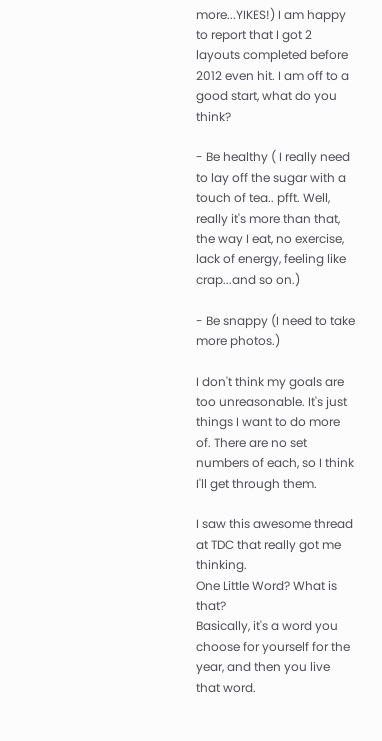more...YIKES!) I am happy to report that I got 2 layouts completed before 2012 even hit. I am off to a good start, what do you think?

- Be healthy ( I really need to lay off the sugar with a touch of tea.. pfft. Well, really it's more than that, the way I eat, no exercise, lack of energy, feeling like crap...and so on.)

- Be snappy (I need to take more photos.)

I don't think my goals are too unreasonable. It's just things I want to do more of. There are no set numbers of each, so I think I'll get through them.

I saw this awesome thread at TDC that really got me thinking.
One Little Word? What is that?
Basically, it's a word you choose for yourself for the year, and then you live that word.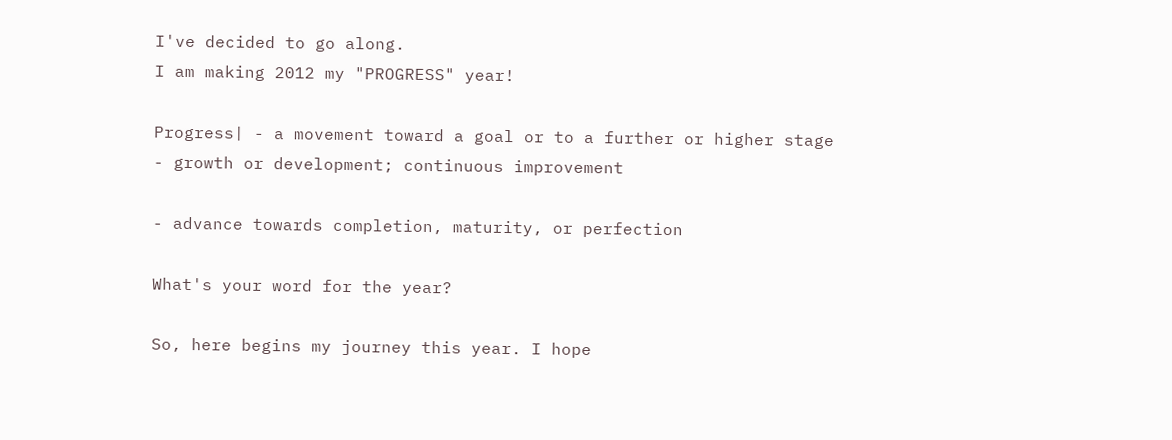I've decided to go along.
I am making 2012 my "PROGRESS" year!

Progress| - a movement toward a goal or to a further or higher stage
- growth or development; continuous improvement

- advance towards completion, maturity, or perfection

What's your word for the year?

So, here begins my journey this year. I hope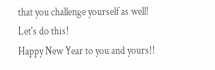that you challenge yourself as well!
Let's do this!
Happy New Year to you and yours!!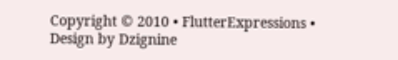Copyright © 2010 • FlutterExpressions • Design by Dzignine